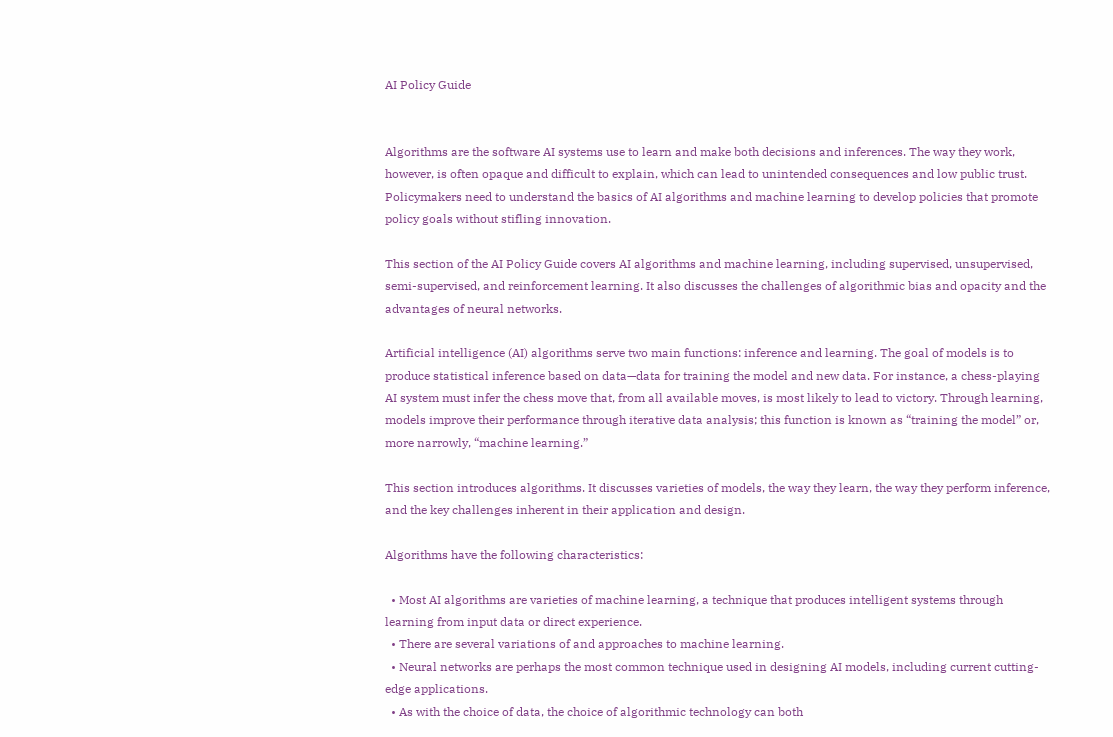AI Policy Guide


Algorithms are the software AI systems use to learn and make both decisions and inferences. The way they work, however, is often opaque and difficult to explain, which can lead to unintended consequences and low public trust. Policymakers need to understand the basics of AI algorithms and machine learning to develop policies that promote policy goals without stifling innovation.

This section of the AI Policy Guide covers AI algorithms and machine learning, including supervised, unsupervised, semi-supervised, and reinforcement learning. It also discusses the challenges of algorithmic bias and opacity and the advantages of neural networks.

Artificial intelligence (AI) algorithms serve two main functions: inference and learning. The goal of models is to produce statistical inference based on data—data for training the model and new data. For instance, a chess-playing AI system must infer the chess move that, from all available moves, is most likely to lead to victory. Through learning, models improve their performance through iterative data analysis; this function is known as “training the model” or, more narrowly, “machine learning.”

This section introduces algorithms. It discusses varieties of models, the way they learn, the way they perform inference, and the key challenges inherent in their application and design.

Algorithms have the following characteristics:

  • Most AI algorithms are varieties of machine learning, a technique that produces intelligent systems through learning from input data or direct experience.
  • There are several variations of and approaches to machine learning.
  • Neural networks are perhaps the most common technique used in designing AI models, including current cutting-edge applications.
  • As with the choice of data, the choice of algorithmic technology can both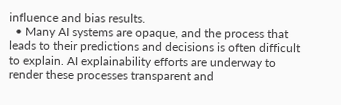influence and bias results.
  • Many AI systems are opaque, and the process that leads to their predictions and decisions is often difficult to explain. AI explainability efforts are underway to render these processes transparent and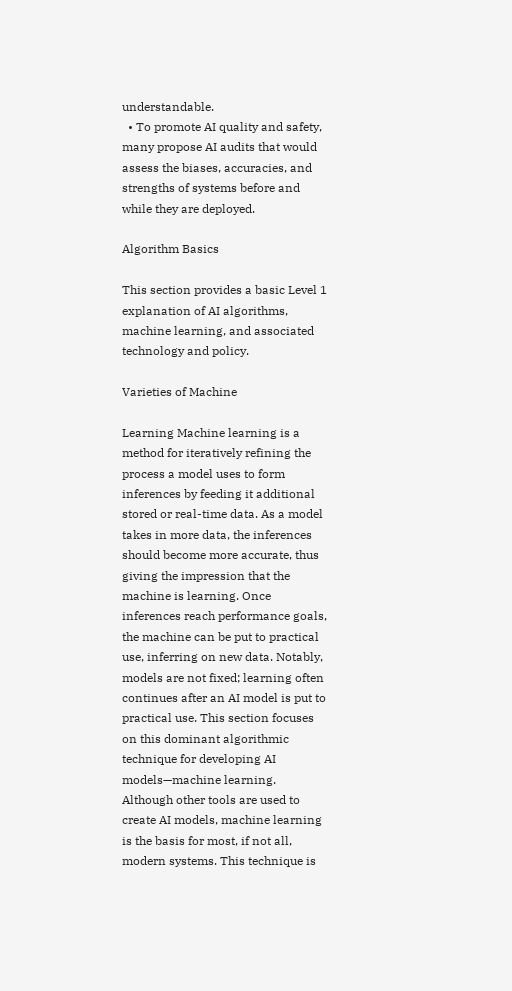understandable.
  • To promote AI quality and safety, many propose AI audits that would assess the biases, accuracies, and strengths of systems before and while they are deployed.

Algorithm Basics

This section provides a basic Level 1 explanation of AI algorithms, machine learning, and associated technology and policy.

Varieties of Machine

Learning Machine learning is a method for iteratively refining the process a model uses to form inferences by feeding it additional stored or real-time data. As a model takes in more data, the inferences should become more accurate, thus giving the impression that the machine is learning. Once inferences reach performance goals, the machine can be put to practical use, inferring on new data. Notably, models are not fixed; learning often continues after an AI model is put to practical use. This section focuses on this dominant algorithmic technique for developing AI models—machine learning. Although other tools are used to create AI models, machine learning is the basis for most, if not all, modern systems. This technique is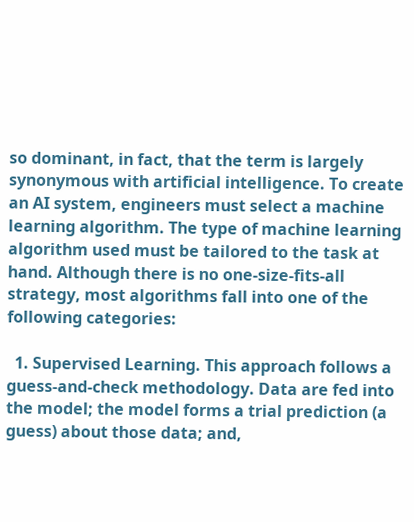so dominant, in fact, that the term is largely synonymous with artificial intelligence. To create an AI system, engineers must select a machine learning algorithm. The type of machine learning algorithm used must be tailored to the task at hand. Although there is no one-size-fits-all strategy, most algorithms fall into one of the following categories:

  1. Supervised Learning. This approach follows a guess-and-check methodology. Data are fed into the model; the model forms a trial prediction (a guess) about those data; and,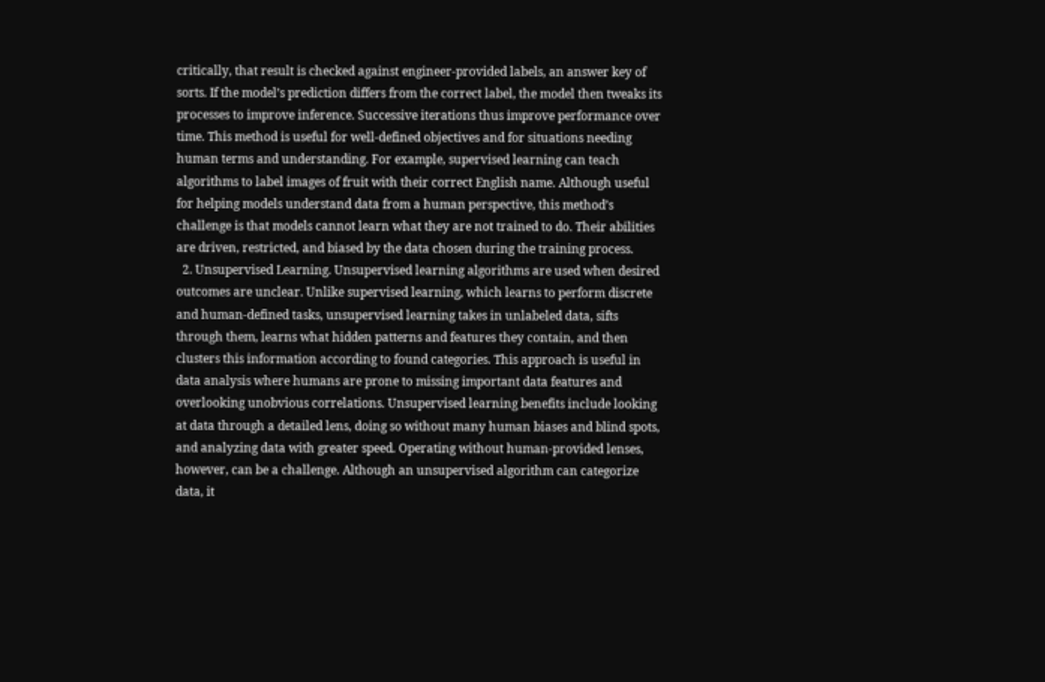critically, that result is checked against engineer-provided labels, an answer key of sorts. If the model’s prediction differs from the correct label, the model then tweaks its processes to improve inference. Successive iterations thus improve performance over time. This method is useful for well-defined objectives and for situations needing human terms and understanding. For example, supervised learning can teach algorithms to label images of fruit with their correct English name. Although useful for helping models understand data from a human perspective, this method’s challenge is that models cannot learn what they are not trained to do. Their abilities are driven, restricted, and biased by the data chosen during the training process.
  2. Unsupervised Learning. Unsupervised learning algorithms are used when desired outcomes are unclear. Unlike supervised learning, which learns to perform discrete and human-defined tasks, unsupervised learning takes in unlabeled data, sifts through them, learns what hidden patterns and features they contain, and then clusters this information according to found categories. This approach is useful in data analysis where humans are prone to missing important data features and overlooking unobvious correlations. Unsupervised learning benefits include looking at data through a detailed lens, doing so without many human biases and blind spots, and analyzing data with greater speed. Operating without human-provided lenses, however, can be a challenge. Although an unsupervised algorithm can categorize data, it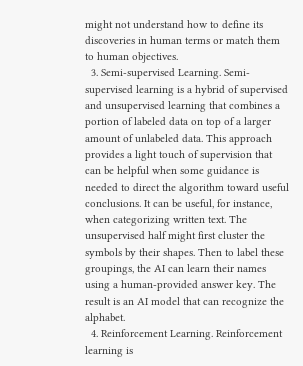might not understand how to define its discoveries in human terms or match them to human objectives.
  3. Semi-supervised Learning. Semi-supervised learning is a hybrid of supervised and unsupervised learning that combines a portion of labeled data on top of a larger amount of unlabeled data. This approach provides a light touch of supervision that can be helpful when some guidance is needed to direct the algorithm toward useful conclusions. It can be useful, for instance, when categorizing written text. The unsupervised half might first cluster the symbols by their shapes. Then to label these groupings, the AI can learn their names using a human-provided answer key. The result is an AI model that can recognize the alphabet.
  4. Reinforcement Learning. Reinforcement learning is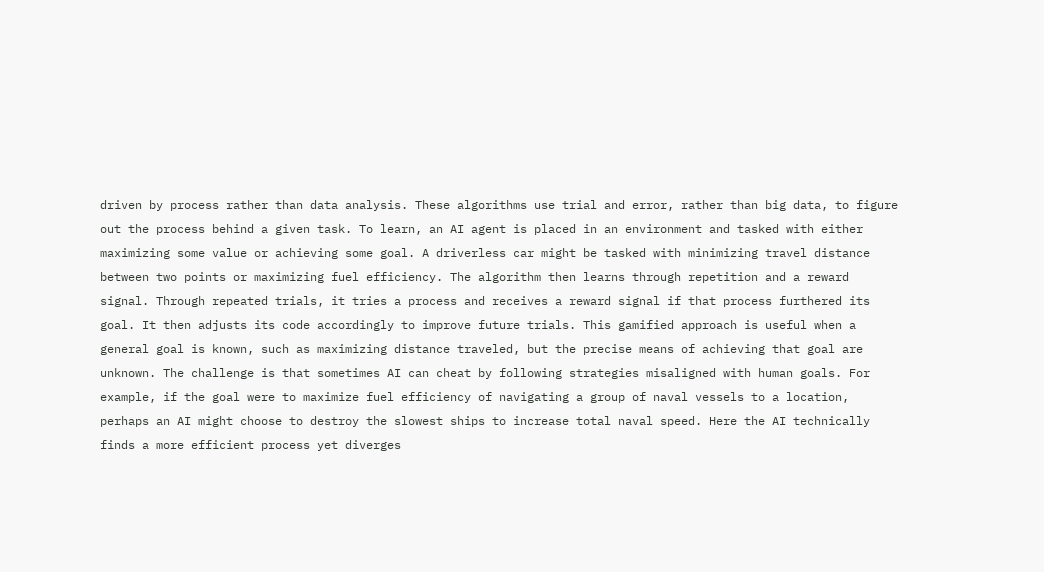driven by process rather than data analysis. These algorithms use trial and error, rather than big data, to figure out the process behind a given task. To learn, an AI agent is placed in an environment and tasked with either maximizing some value or achieving some goal. A driverless car might be tasked with minimizing travel distance between two points or maximizing fuel efficiency. The algorithm then learns through repetition and a reward signal. Through repeated trials, it tries a process and receives a reward signal if that process furthered its goal. It then adjusts its code accordingly to improve future trials. This gamified approach is useful when a general goal is known, such as maximizing distance traveled, but the precise means of achieving that goal are unknown. The challenge is that sometimes AI can cheat by following strategies misaligned with human goals. For example, if the goal were to maximize fuel efficiency of navigating a group of naval vessels to a location, perhaps an AI might choose to destroy the slowest ships to increase total naval speed. Here the AI technically finds a more efficient process yet diverges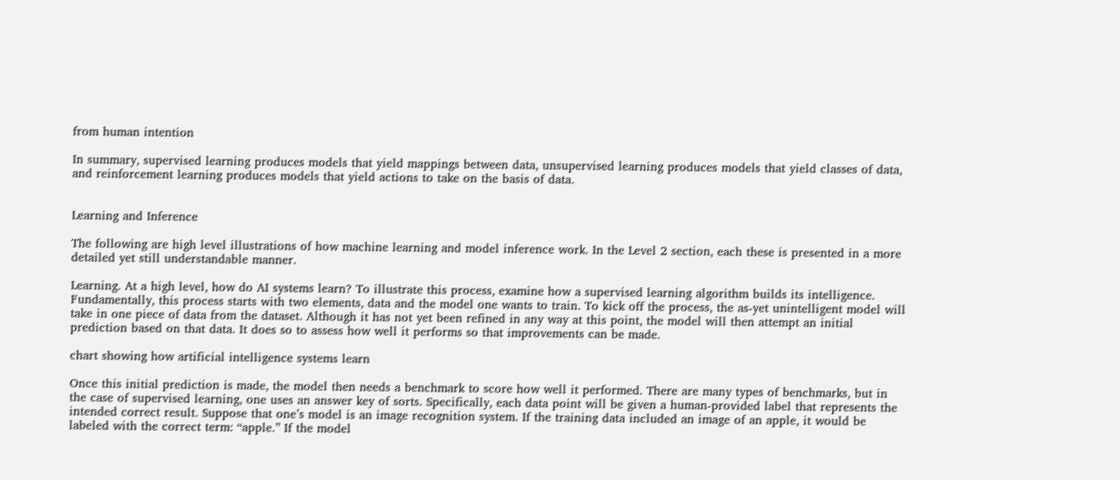from human intention

In summary, supervised learning produces models that yield mappings between data, unsupervised learning produces models that yield classes of data, and reinforcement learning produces models that yield actions to take on the basis of data.


Learning and Inference

The following are high level illustrations of how machine learning and model inference work. In the Level 2 section, each these is presented in a more detailed yet still understandable manner.

Learning. At a high level, how do AI systems learn? To illustrate this process, examine how a supervised learning algorithm builds its intelligence. Fundamentally, this process starts with two elements, data and the model one wants to train. To kick off the process, the as-yet unintelligent model will take in one piece of data from the dataset. Although it has not yet been refined in any way at this point, the model will then attempt an initial prediction based on that data. It does so to assess how well it performs so that improvements can be made.

chart showing how artificial intelligence systems learn

Once this initial prediction is made, the model then needs a benchmark to score how well it performed. There are many types of benchmarks, but in the case of supervised learning, one uses an answer key of sorts. Specifically, each data point will be given a human-provided label that represents the intended correct result. Suppose that one’s model is an image recognition system. If the training data included an image of an apple, it would be labeled with the correct term: “apple.” If the model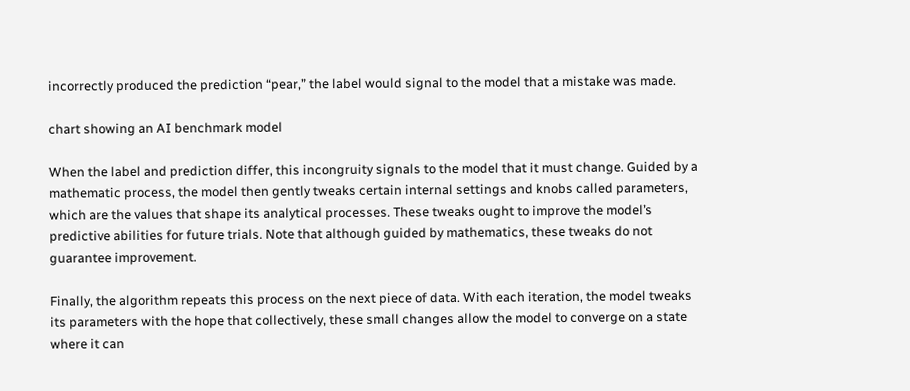incorrectly produced the prediction “pear,” the label would signal to the model that a mistake was made.

chart showing an AI benchmark model

When the label and prediction differ, this incongruity signals to the model that it must change. Guided by a mathematic process, the model then gently tweaks certain internal settings and knobs called parameters, which are the values that shape its analytical processes. These tweaks ought to improve the model’s predictive abilities for future trials. Note that although guided by mathematics, these tweaks do not guarantee improvement.

Finally, the algorithm repeats this process on the next piece of data. With each iteration, the model tweaks its parameters with the hope that collectively, these small changes allow the model to converge on a state where it can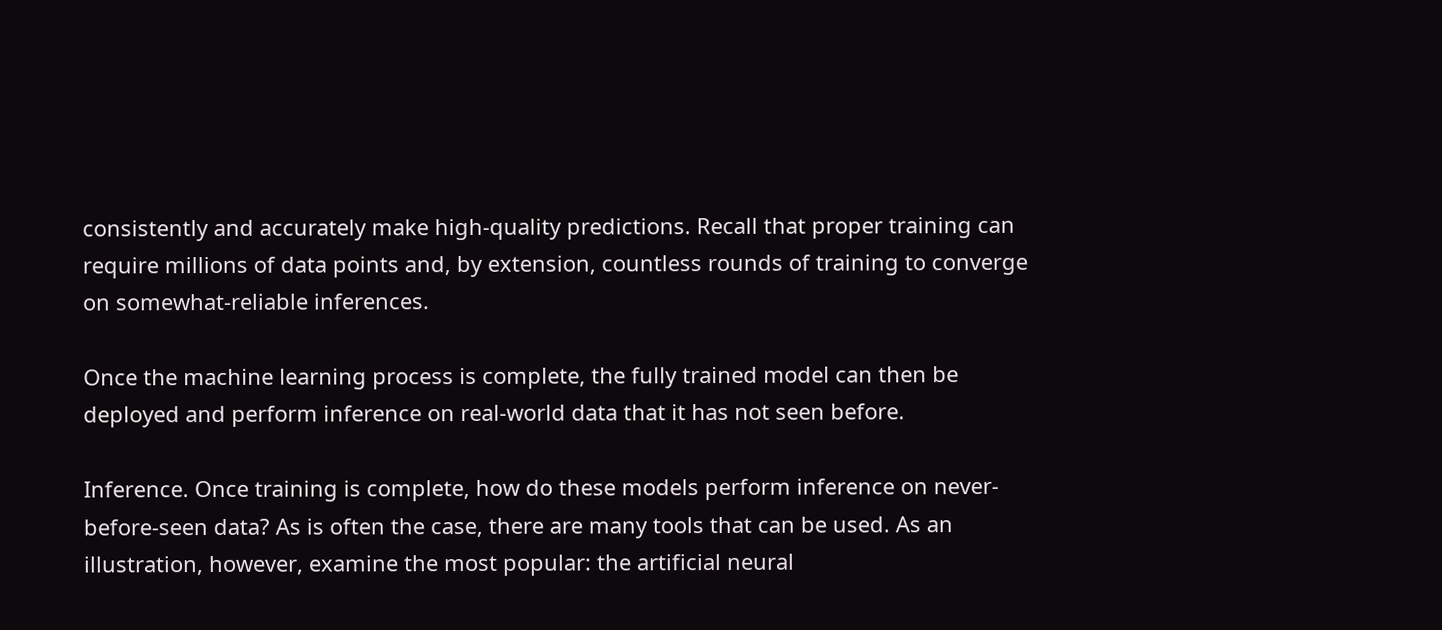consistently and accurately make high-quality predictions. Recall that proper training can require millions of data points and, by extension, countless rounds of training to converge on somewhat-reliable inferences.

Once the machine learning process is complete, the fully trained model can then be deployed and perform inference on real-world data that it has not seen before.

Inference. Once training is complete, how do these models perform inference on never-before-seen data? As is often the case, there are many tools that can be used. As an illustration, however, examine the most popular: the artificial neural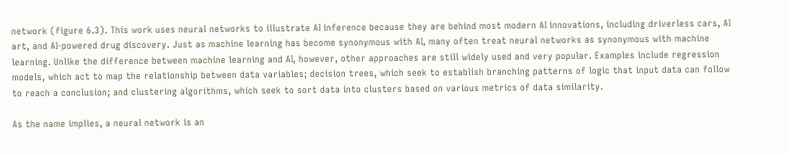network (figure 6.3). This work uses neural networks to illustrate AI inference because they are behind most modern AI innovations, including driverless cars, AI art, and AI-powered drug discovery. Just as machine learning has become synonymous with AI, many often treat neural networks as synonymous with machine learning. Unlike the difference between machine learning and AI, however, other approaches are still widely used and very popular. Examples include regression models, which act to map the relationship between data variables; decision trees, which seek to establish branching patterns of logic that input data can follow to reach a conclusion; and clustering algorithms, which seek to sort data into clusters based on various metrics of data similarity.

As the name implies, a neural network is an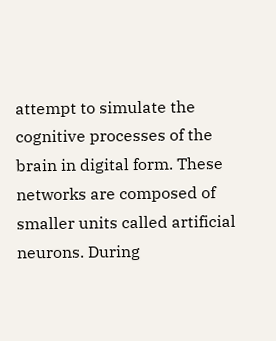attempt to simulate the cognitive processes of the brain in digital form. These networks are composed of smaller units called artificial neurons. During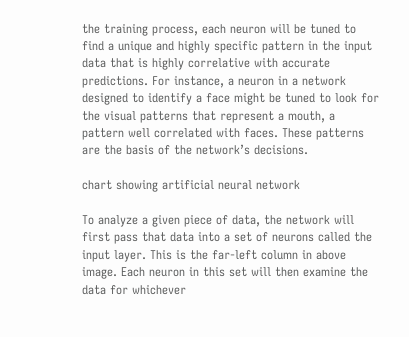the training process, each neuron will be tuned to find a unique and highly specific pattern in the input data that is highly correlative with accurate predictions. For instance, a neuron in a network designed to identify a face might be tuned to look for the visual patterns that represent a mouth, a pattern well correlated with faces. These patterns are the basis of the network’s decisions.

chart showing artificial neural network

To analyze a given piece of data, the network will first pass that data into a set of neurons called the input layer. This is the far-left column in above image. Each neuron in this set will then examine the data for whichever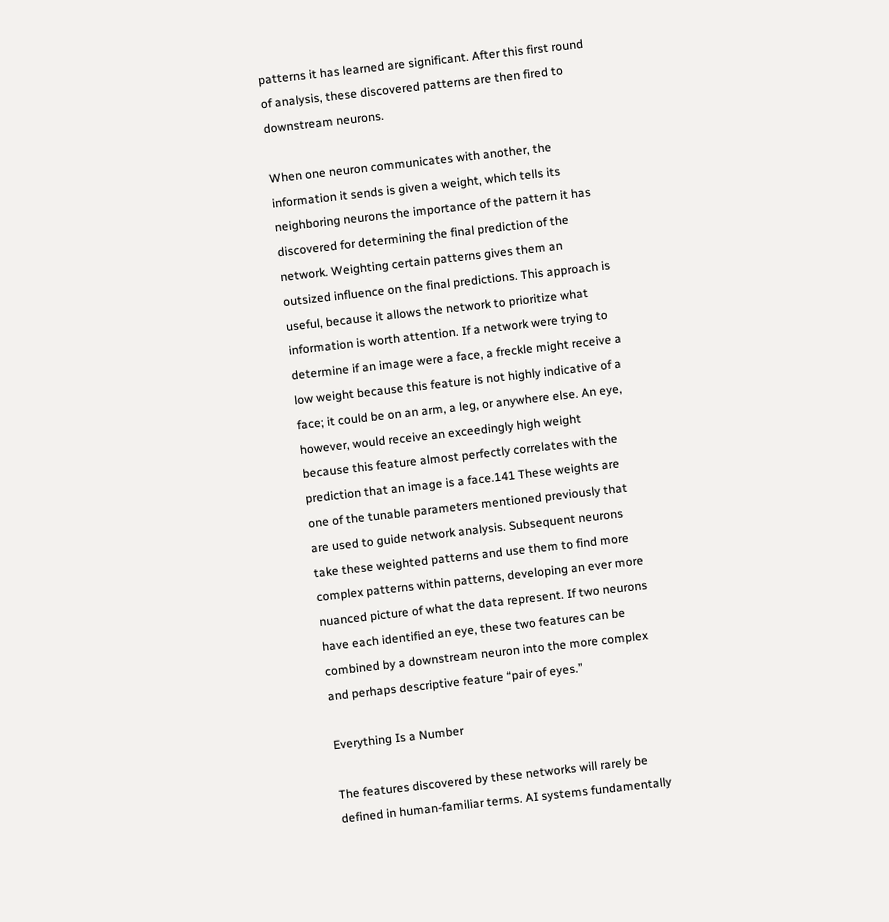patterns it has learned are significant. After this first round of analysis, these discovered patterns are then fired to downstream neurons.

When one neuron communicates with another, the information it sends is given a weight, which tells its neighboring neurons the importance of the pattern it has discovered for determining the final prediction of the network. Weighting certain patterns gives them an outsized influence on the final predictions. This approach is useful, because it allows the network to prioritize what information is worth attention. If a network were trying to determine if an image were a face, a freckle might receive a low weight because this feature is not highly indicative of a face; it could be on an arm, a leg, or anywhere else. An eye, however, would receive an exceedingly high weight because this feature almost perfectly correlates with the prediction that an image is a face.141 These weights are one of the tunable parameters mentioned previously that are used to guide network analysis. Subsequent neurons take these weighted patterns and use them to find more complex patterns within patterns, developing an ever more nuanced picture of what the data represent. If two neurons have each identified an eye, these two features can be combined by a downstream neuron into the more complex and perhaps descriptive feature “pair of eyes.”

Everything Is a Number

The features discovered by these networks will rarely be defined in human-familiar terms. AI systems fundamentally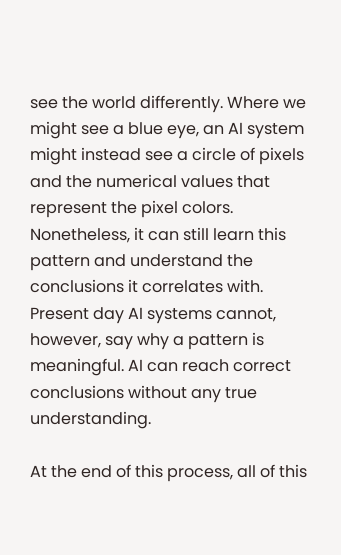see the world differently. Where we might see a blue eye, an AI system might instead see a circle of pixels and the numerical values that represent the pixel colors. Nonetheless, it can still learn this pattern and understand the conclusions it correlates with. Present day AI systems cannot, however, say why a pattern is meaningful. AI can reach correct conclusions without any true understanding.

At the end of this process, all of this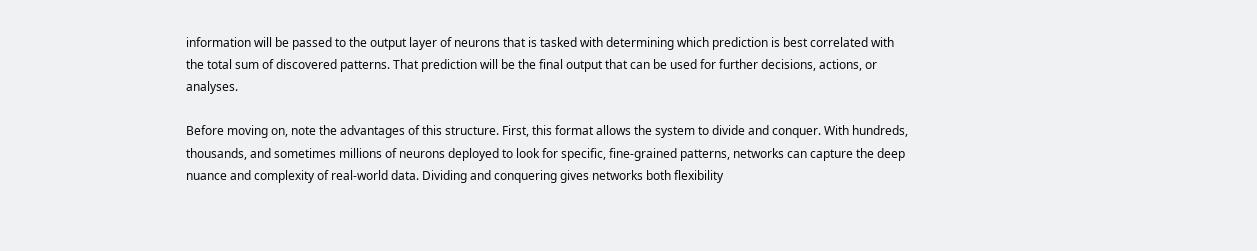information will be passed to the output layer of neurons that is tasked with determining which prediction is best correlated with the total sum of discovered patterns. That prediction will be the final output that can be used for further decisions, actions, or analyses.

Before moving on, note the advantages of this structure. First, this format allows the system to divide and conquer. With hundreds, thousands, and sometimes millions of neurons deployed to look for specific, fine-grained patterns, networks can capture the deep nuance and complexity of real-world data. Dividing and conquering gives networks both flexibility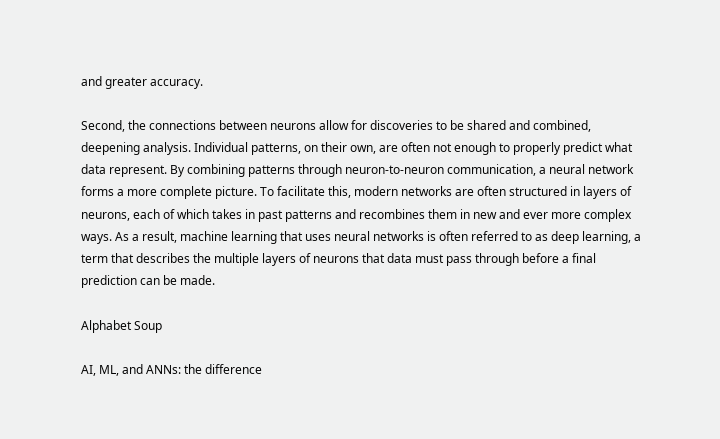and greater accuracy.

Second, the connections between neurons allow for discoveries to be shared and combined, deepening analysis. Individual patterns, on their own, are often not enough to properly predict what data represent. By combining patterns through neuron-to-neuron communication, a neural network forms a more complete picture. To facilitate this, modern networks are often structured in layers of neurons, each of which takes in past patterns and recombines them in new and ever more complex ways. As a result, machine learning that uses neural networks is often referred to as deep learning, a term that describes the multiple layers of neurons that data must pass through before a final prediction can be made.

Alphabet Soup

AI, ML, and ANNs: the difference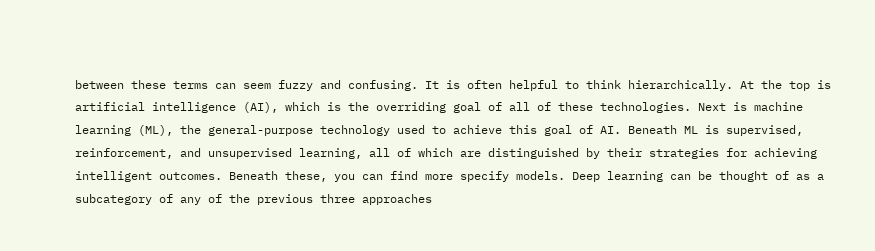between these terms can seem fuzzy and confusing. It is often helpful to think hierarchically. At the top is artificial intelligence (AI), which is the overriding goal of all of these technologies. Next is machine learning (ML), the general-purpose technology used to achieve this goal of AI. Beneath ML is supervised, reinforcement, and unsupervised learning, all of which are distinguished by their strategies for achieving intelligent outcomes. Beneath these, you can find more specify models. Deep learning can be thought of as a subcategory of any of the previous three approaches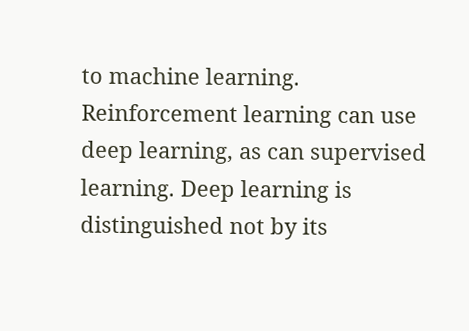to machine learning. Reinforcement learning can use deep learning, as can supervised learning. Deep learning is distinguished not by its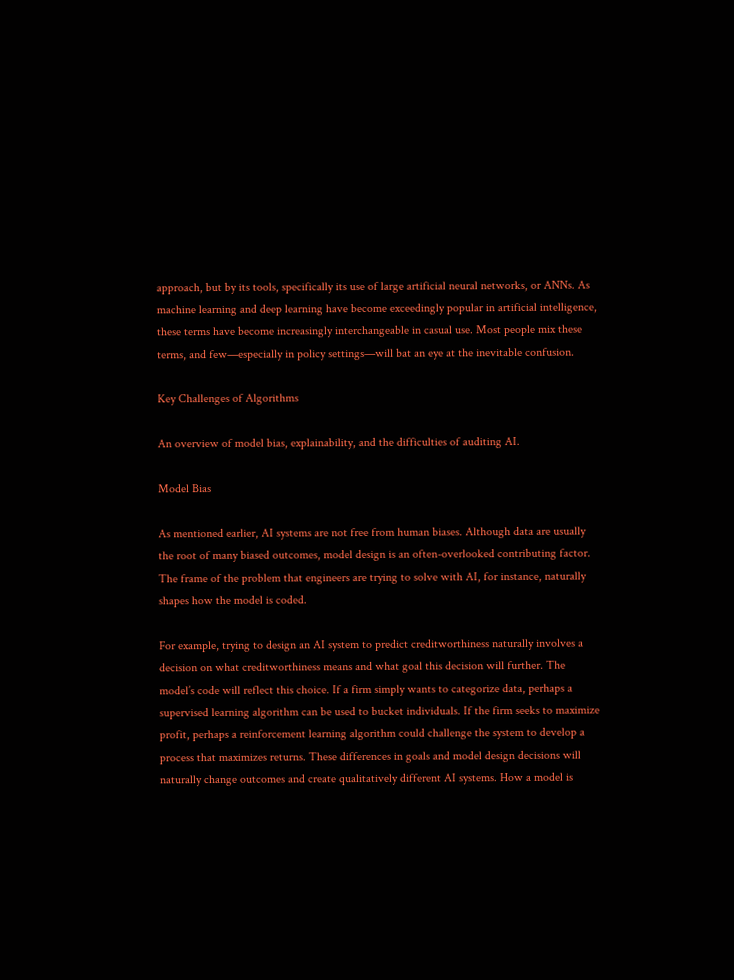approach, but by its tools, specifically its use of large artificial neural networks, or ANNs. As machine learning and deep learning have become exceedingly popular in artificial intelligence, these terms have become increasingly interchangeable in casual use. Most people mix these terms, and few—especially in policy settings—will bat an eye at the inevitable confusion.

Key Challenges of Algorithms

An overview of model bias, explainability, and the difficulties of auditing AI.

Model Bias

As mentioned earlier, AI systems are not free from human biases. Although data are usually the root of many biased outcomes, model design is an often-overlooked contributing factor. The frame of the problem that engineers are trying to solve with AI, for instance, naturally shapes how the model is coded.

For example, trying to design an AI system to predict creditworthiness naturally involves a decision on what creditworthiness means and what goal this decision will further. The model’s code will reflect this choice. If a firm simply wants to categorize data, perhaps a supervised learning algorithm can be used to bucket individuals. If the firm seeks to maximize profit, perhaps a reinforcement learning algorithm could challenge the system to develop a process that maximizes returns. These differences in goals and model design decisions will naturally change outcomes and create qualitatively different AI systems. How a model is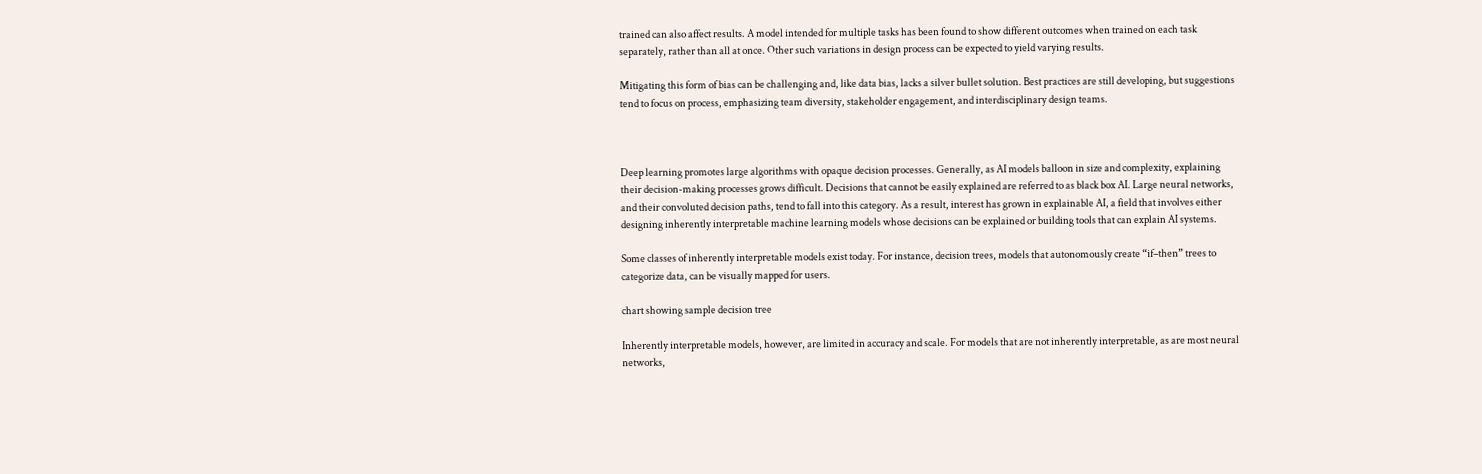trained can also affect results. A model intended for multiple tasks has been found to show different outcomes when trained on each task separately, rather than all at once. Other such variations in design process can be expected to yield varying results.

Mitigating this form of bias can be challenging and, like data bias, lacks a silver bullet solution. Best practices are still developing, but suggestions tend to focus on process, emphasizing team diversity, stakeholder engagement, and interdisciplinary design teams.



Deep learning promotes large algorithms with opaque decision processes. Generally, as AI models balloon in size and complexity, explaining their decision-making processes grows difficult. Decisions that cannot be easily explained are referred to as black box AI. Large neural networks, and their convoluted decision paths, tend to fall into this category. As a result, interest has grown in explainable AI, a field that involves either designing inherently interpretable machine learning models whose decisions can be explained or building tools that can explain AI systems.

Some classes of inherently interpretable models exist today. For instance, decision trees, models that autonomously create “if–then” trees to categorize data, can be visually mapped for users.

chart showing sample decision tree

Inherently interpretable models, however, are limited in accuracy and scale. For models that are not inherently interpretable, as are most neural networks,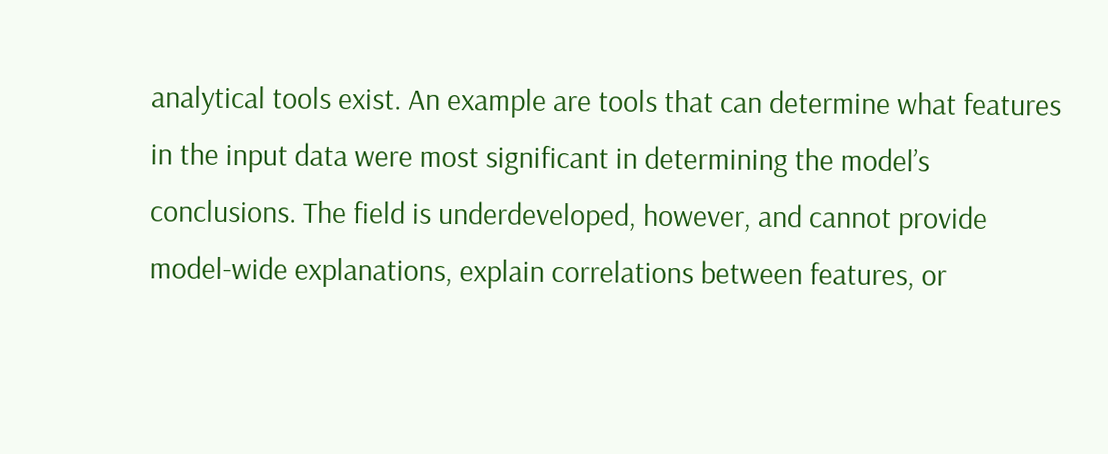analytical tools exist. An example are tools that can determine what features in the input data were most significant in determining the model’s conclusions. The field is underdeveloped, however, and cannot provide model-wide explanations, explain correlations between features, or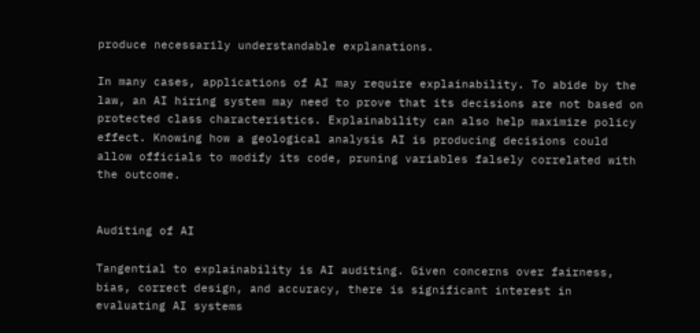produce necessarily understandable explanations.

In many cases, applications of AI may require explainability. To abide by the law, an AI hiring system may need to prove that its decisions are not based on protected class characteristics. Explainability can also help maximize policy effect. Knowing how a geological analysis AI is producing decisions could allow officials to modify its code, pruning variables falsely correlated with the outcome.


Auditing of AI

Tangential to explainability is AI auditing. Given concerns over fairness, bias, correct design, and accuracy, there is significant interest in evaluating AI systems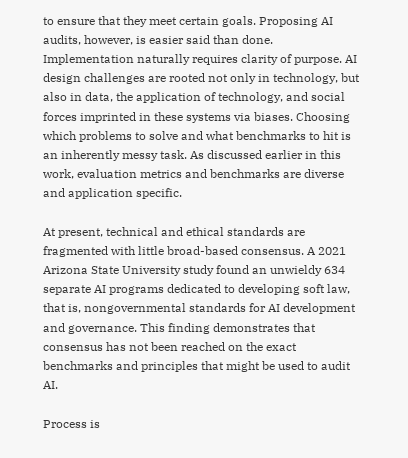to ensure that they meet certain goals. Proposing AI audits, however, is easier said than done. Implementation naturally requires clarity of purpose. AI design challenges are rooted not only in technology, but also in data, the application of technology, and social forces imprinted in these systems via biases. Choosing which problems to solve and what benchmarks to hit is an inherently messy task. As discussed earlier in this work, evaluation metrics and benchmarks are diverse and application specific.

At present, technical and ethical standards are fragmented with little broad-based consensus. A 2021 Arizona State University study found an unwieldy 634 separate AI programs dedicated to developing soft law, that is, nongovernmental standards for AI development and governance. This finding demonstrates that consensus has not been reached on the exact benchmarks and principles that might be used to audit AI.

Process is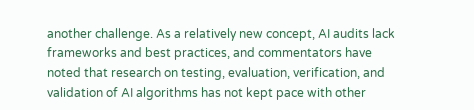another challenge. As a relatively new concept, AI audits lack frameworks and best practices, and commentators have noted that research on testing, evaluation, verification, and validation of AI algorithms has not kept pace with other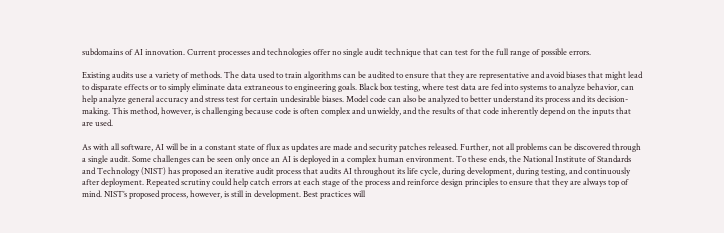subdomains of AI innovation. Current processes and technologies offer no single audit technique that can test for the full range of possible errors.

Existing audits use a variety of methods. The data used to train algorithms can be audited to ensure that they are representative and avoid biases that might lead to disparate effects or to simply eliminate data extraneous to engineering goals. Black box testing, where test data are fed into systems to analyze behavior, can help analyze general accuracy and stress test for certain undesirable biases. Model code can also be analyzed to better understand its process and its decision-making. This method, however, is challenging because code is often complex and unwieldy, and the results of that code inherently depend on the inputs that are used.

As with all software, AI will be in a constant state of flux as updates are made and security patches released. Further, not all problems can be discovered through a single audit. Some challenges can be seen only once an AI is deployed in a complex human environment. To these ends, the National Institute of Standards and Technology (NIST) has proposed an iterative audit process that audits AI throughout its life cycle, during development, during testing, and continuously after deployment. Repeated scrutiny could help catch errors at each stage of the process and reinforce design principles to ensure that they are always top of mind. NIST’s proposed process, however, is still in development. Best practices will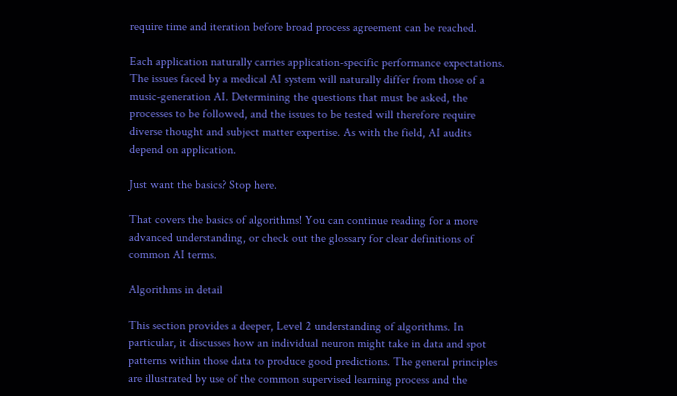require time and iteration before broad process agreement can be reached.

Each application naturally carries application-specific performance expectations. The issues faced by a medical AI system will naturally differ from those of a music-generation AI. Determining the questions that must be asked, the processes to be followed, and the issues to be tested will therefore require diverse thought and subject matter expertise. As with the field, AI audits depend on application.

Just want the basics? Stop here.

That covers the basics of algorithms! You can continue reading for a more advanced understanding, or check out the glossary for clear definitions of common AI terms.

Algorithms in detail

This section provides a deeper, Level 2 understanding of algorithms. In particular, it discusses how an individual neuron might take in data and spot patterns within those data to produce good predictions. The general principles are illustrated by use of the common supervised learning process and the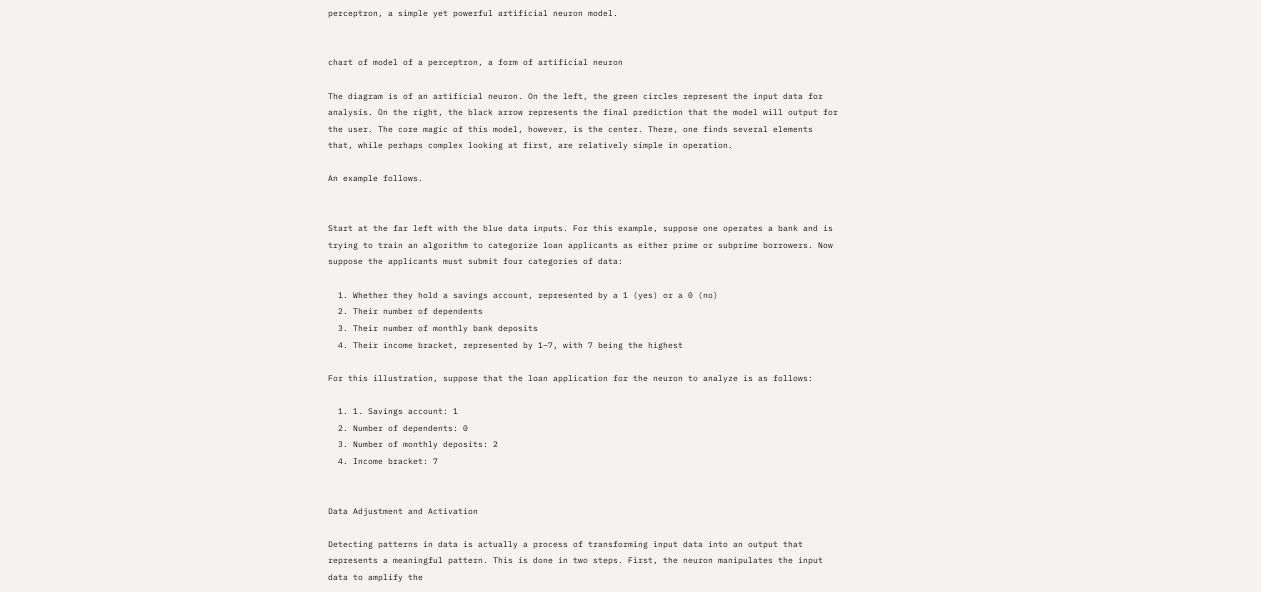perceptron, a simple yet powerful artificial neuron model.


chart of model of a perceptron, a form of artificial neuron

The diagram is of an artificial neuron. On the left, the green circles represent the input data for analysis. On the right, the black arrow represents the final prediction that the model will output for the user. The core magic of this model, however, is the center. There, one finds several elements that, while perhaps complex looking at first, are relatively simple in operation.

An example follows.


Start at the far left with the blue data inputs. For this example, suppose one operates a bank and is trying to train an algorithm to categorize loan applicants as either prime or subprime borrowers. Now suppose the applicants must submit four categories of data:

  1. Whether they hold a savings account, represented by a 1 (yes) or a 0 (no)
  2. Their number of dependents
  3. Their number of monthly bank deposits
  4. Their income bracket, represented by 1–7, with 7 being the highest

For this illustration, suppose that the loan application for the neuron to analyze is as follows:

  1. 1. Savings account: 1
  2. Number of dependents: 0
  3. Number of monthly deposits: 2
  4. Income bracket: 7


Data Adjustment and Activation

Detecting patterns in data is actually a process of transforming input data into an output that represents a meaningful pattern. This is done in two steps. First, the neuron manipulates the input data to amplify the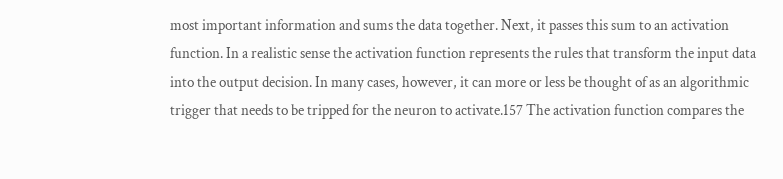most important information and sums the data together. Next, it passes this sum to an activation function. In a realistic sense the activation function represents the rules that transform the input data into the output decision. In many cases, however, it can more or less be thought of as an algorithmic trigger that needs to be tripped for the neuron to activate.157 The activation function compares the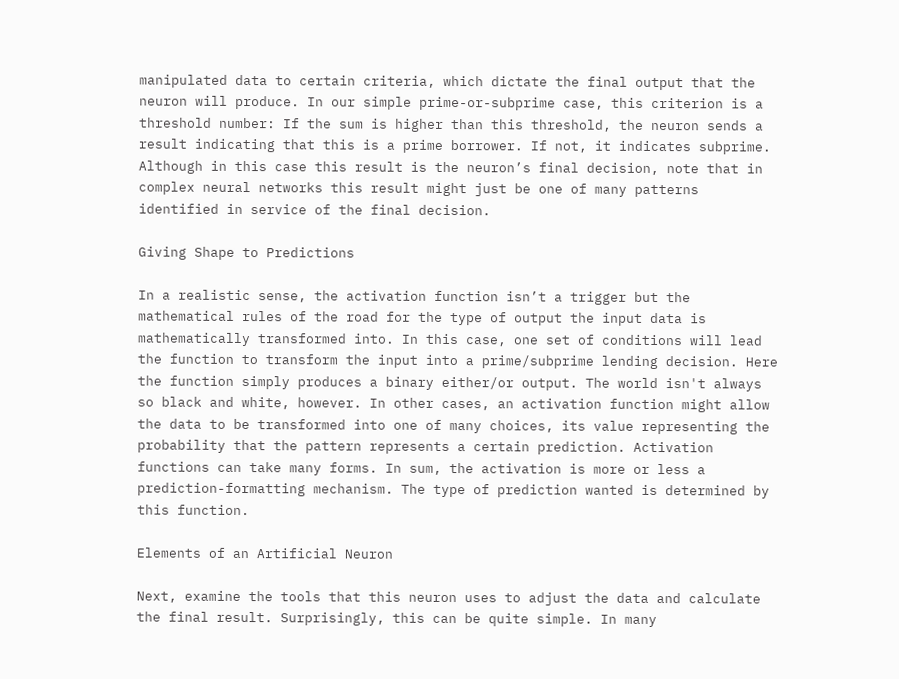manipulated data to certain criteria, which dictate the final output that the neuron will produce. In our simple prime-or-subprime case, this criterion is a threshold number: If the sum is higher than this threshold, the neuron sends a result indicating that this is a prime borrower. If not, it indicates subprime. Although in this case this result is the neuron’s final decision, note that in complex neural networks this result might just be one of many patterns identified in service of the final decision.

Giving Shape to Predictions

In a realistic sense, the activation function isn’t a trigger but the mathematical rules of the road for the type of output the input data is mathematically transformed into. In this case, one set of conditions will lead the function to transform the input into a prime/subprime lending decision. Here the function simply produces a binary either/or output. The world isn't always so black and white, however. In other cases, an activation function might allow the data to be transformed into one of many choices, its value representing the probability that the pattern represents a certain prediction. Activation functions can take many forms. In sum, the activation is more or less a prediction-formatting mechanism. The type of prediction wanted is determined by this function.

Elements of an Artificial Neuron

Next, examine the tools that this neuron uses to adjust the data and calculate the final result. Surprisingly, this can be quite simple. In many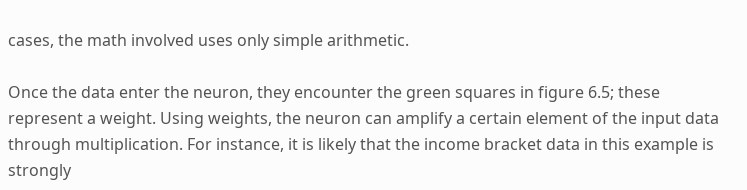cases, the math involved uses only simple arithmetic.

Once the data enter the neuron, they encounter the green squares in figure 6.5; these represent a weight. Using weights, the neuron can amplify a certain element of the input data through multiplication. For instance, it is likely that the income bracket data in this example is strongly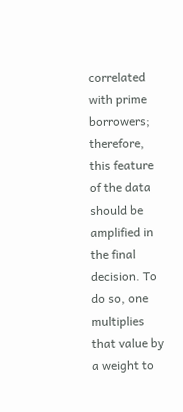correlated with prime borrowers; therefore, this feature of the data should be amplified in the final decision. To do so, one multiplies that value by a weight to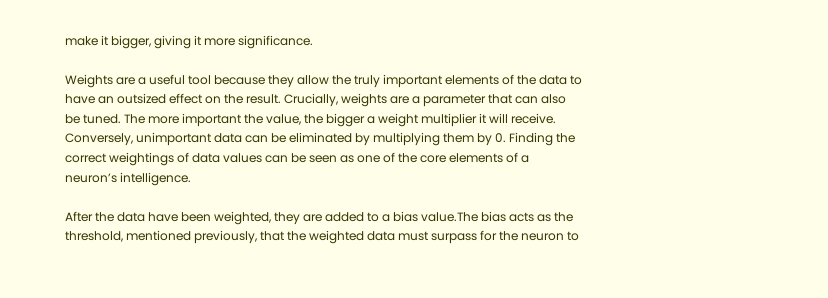make it bigger, giving it more significance.

Weights are a useful tool because they allow the truly important elements of the data to have an outsized effect on the result. Crucially, weights are a parameter that can also be tuned. The more important the value, the bigger a weight multiplier it will receive. Conversely, unimportant data can be eliminated by multiplying them by 0. Finding the correct weightings of data values can be seen as one of the core elements of a neuron’s intelligence.

After the data have been weighted, they are added to a bias value.The bias acts as the threshold, mentioned previously, that the weighted data must surpass for the neuron to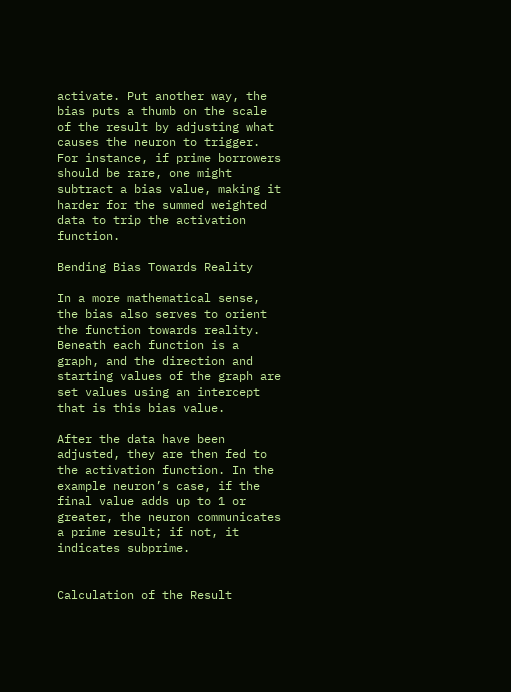activate. Put another way, the bias puts a thumb on the scale of the result by adjusting what causes the neuron to trigger. For instance, if prime borrowers should be rare, one might subtract a bias value, making it harder for the summed weighted data to trip the activation function.

Bending Bias Towards Reality

In a more mathematical sense, the bias also serves to orient the function towards reality. Beneath each function is a graph, and the direction and starting values of the graph are set values using an intercept that is this bias value.

After the data have been adjusted, they are then fed to the activation function. In the example neuron’s case, if the final value adds up to 1 or greater, the neuron communicates a prime result; if not, it indicates subprime.


Calculation of the Result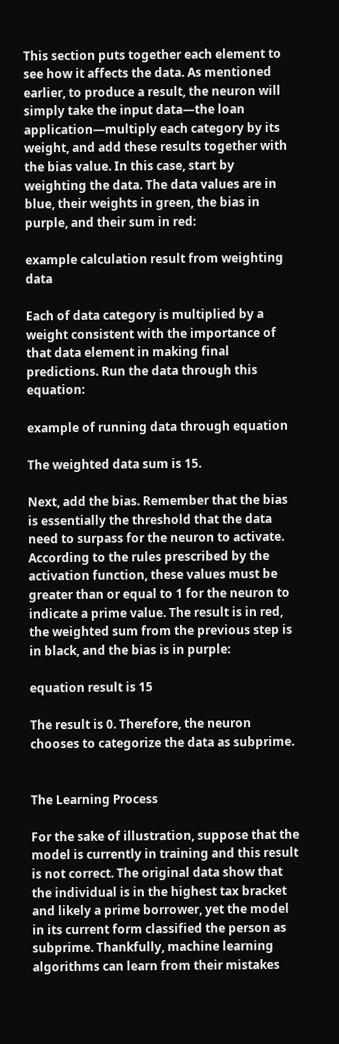This section puts together each element to see how it affects the data. As mentioned earlier, to produce a result, the neuron will simply take the input data—the loan application—multiply each category by its weight, and add these results together with the bias value. In this case, start by weighting the data. The data values are in blue, their weights in green, the bias in purple, and their sum in red:

example calculation result from weighting data

Each of data category is multiplied by a weight consistent with the importance of that data element in making final predictions. Run the data through this equation:

example of running data through equation

The weighted data sum is 15.

Next, add the bias. Remember that the bias is essentially the threshold that the data need to surpass for the neuron to activate. According to the rules prescribed by the activation function, these values must be greater than or equal to 1 for the neuron to indicate a prime value. The result is in red, the weighted sum from the previous step is in black, and the bias is in purple:

equation result is 15

The result is 0. Therefore, the neuron chooses to categorize the data as subprime.


The Learning Process

For the sake of illustration, suppose that the model is currently in training and this result is not correct. The original data show that the individual is in the highest tax bracket and likely a prime borrower, yet the model in its current form classified the person as subprime. Thankfully, machine learning algorithms can learn from their mistakes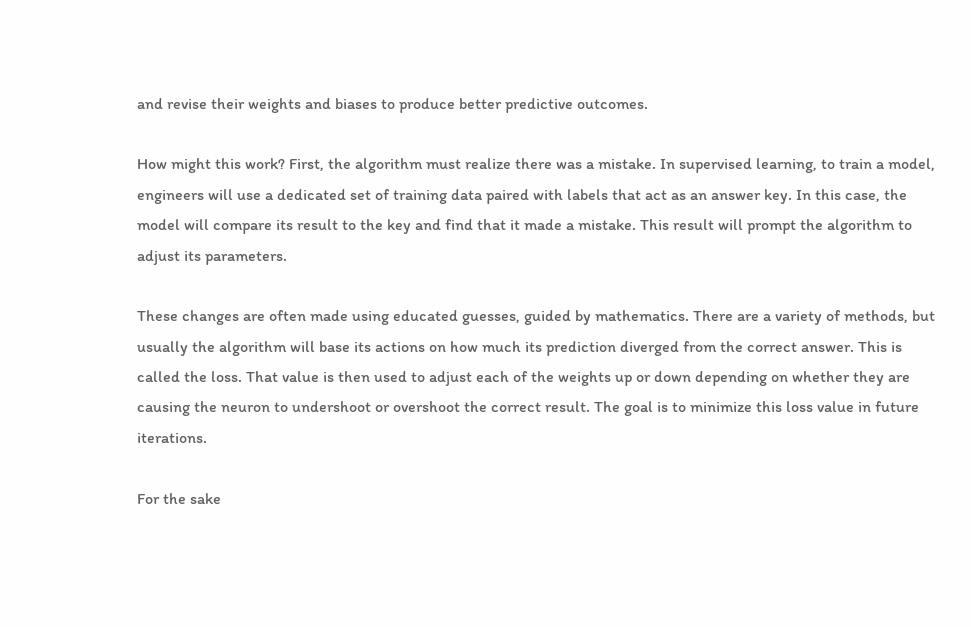and revise their weights and biases to produce better predictive outcomes.

How might this work? First, the algorithm must realize there was a mistake. In supervised learning, to train a model, engineers will use a dedicated set of training data paired with labels that act as an answer key. In this case, the model will compare its result to the key and find that it made a mistake. This result will prompt the algorithm to adjust its parameters.

These changes are often made using educated guesses, guided by mathematics. There are a variety of methods, but usually the algorithm will base its actions on how much its prediction diverged from the correct answer. This is called the loss. That value is then used to adjust each of the weights up or down depending on whether they are causing the neuron to undershoot or overshoot the correct result. The goal is to minimize this loss value in future iterations.

For the sake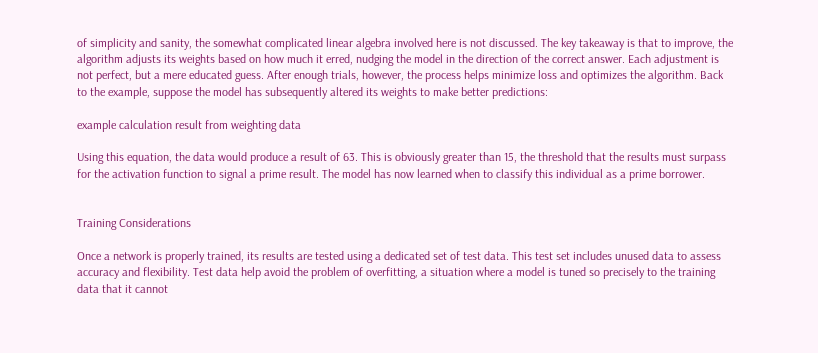of simplicity and sanity, the somewhat complicated linear algebra involved here is not discussed. The key takeaway is that to improve, the algorithm adjusts its weights based on how much it erred, nudging the model in the direction of the correct answer. Each adjustment is not perfect, but a mere educated guess. After enough trials, however, the process helps minimize loss and optimizes the algorithm. Back to the example, suppose the model has subsequently altered its weights to make better predictions:

example calculation result from weighting data

Using this equation, the data would produce a result of 63. This is obviously greater than 15, the threshold that the results must surpass for the activation function to signal a prime result. The model has now learned when to classify this individual as a prime borrower.


Training Considerations

Once a network is properly trained, its results are tested using a dedicated set of test data. This test set includes unused data to assess accuracy and flexibility. Test data help avoid the problem of overfitting, a situation where a model is tuned so precisely to the training data that it cannot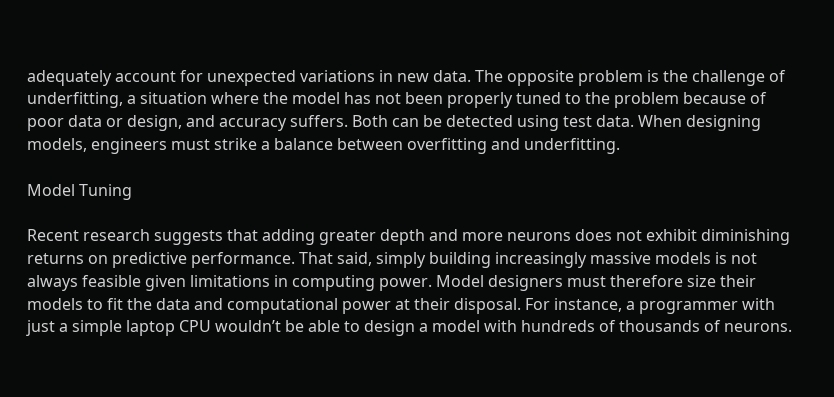adequately account for unexpected variations in new data. The opposite problem is the challenge of underfitting, a situation where the model has not been properly tuned to the problem because of poor data or design, and accuracy suffers. Both can be detected using test data. When designing models, engineers must strike a balance between overfitting and underfitting.

Model Tuning

Recent research suggests that adding greater depth and more neurons does not exhibit diminishing returns on predictive performance. That said, simply building increasingly massive models is not always feasible given limitations in computing power. Model designers must therefore size their models to fit the data and computational power at their disposal. For instance, a programmer with just a simple laptop CPU wouldn’t be able to design a model with hundreds of thousands of neurons.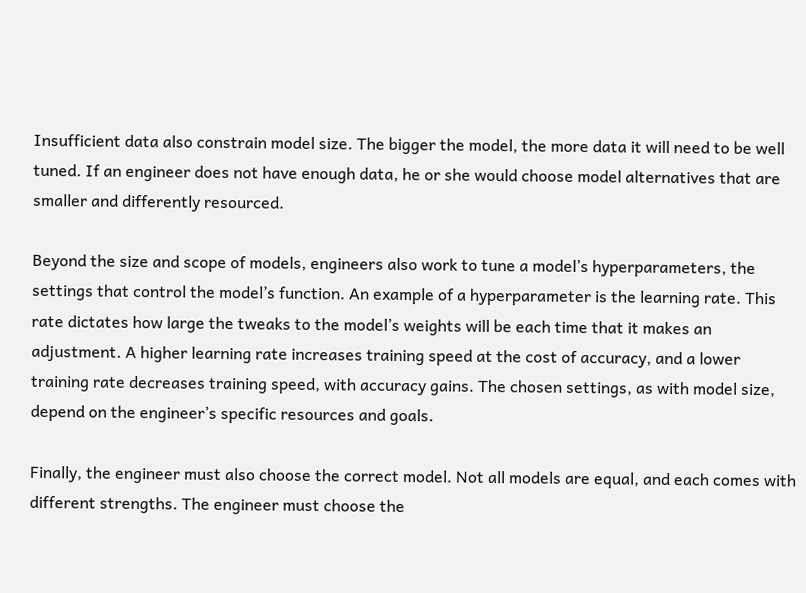Insufficient data also constrain model size. The bigger the model, the more data it will need to be well tuned. If an engineer does not have enough data, he or she would choose model alternatives that are smaller and differently resourced.

Beyond the size and scope of models, engineers also work to tune a model’s hyperparameters, the settings that control the model’s function. An example of a hyperparameter is the learning rate. This rate dictates how large the tweaks to the model’s weights will be each time that it makes an adjustment. A higher learning rate increases training speed at the cost of accuracy, and a lower training rate decreases training speed, with accuracy gains. The chosen settings, as with model size, depend on the engineer’s specific resources and goals.

Finally, the engineer must also choose the correct model. Not all models are equal, and each comes with different strengths. The engineer must choose the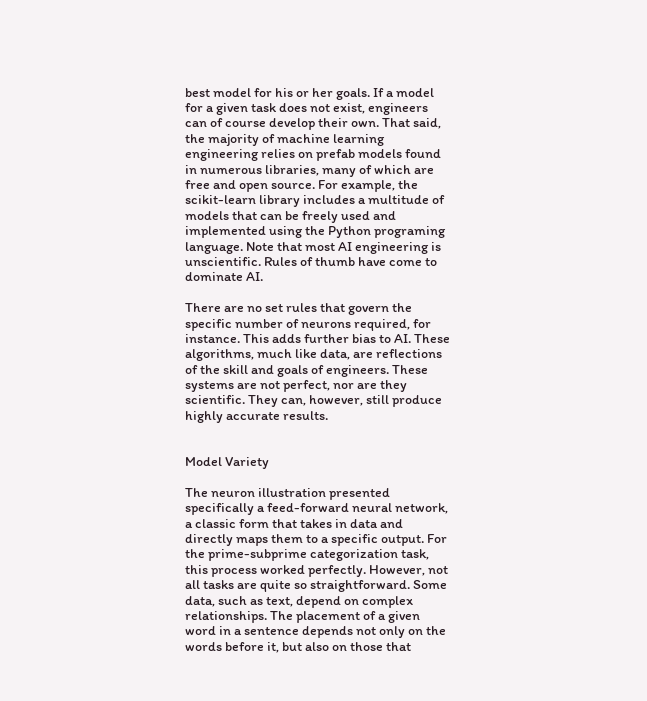best model for his or her goals. If a model for a given task does not exist, engineers can of course develop their own. That said, the majority of machine learning engineering relies on prefab models found in numerous libraries, many of which are free and open source. For example, the scikit-learn library includes a multitude of models that can be freely used and implemented using the Python programing language. Note that most AI engineering is unscientific. Rules of thumb have come to dominate AI.

There are no set rules that govern the specific number of neurons required, for instance. This adds further bias to AI. These algorithms, much like data, are reflections of the skill and goals of engineers. These systems are not perfect, nor are they scientific. They can, however, still produce highly accurate results.


Model Variety

The neuron illustration presented specifically a feed-forward neural network, a classic form that takes in data and directly maps them to a specific output. For the prime-subprime categorization task, this process worked perfectly. However, not all tasks are quite so straightforward. Some data, such as text, depend on complex relationships. The placement of a given word in a sentence depends not only on the words before it, but also on those that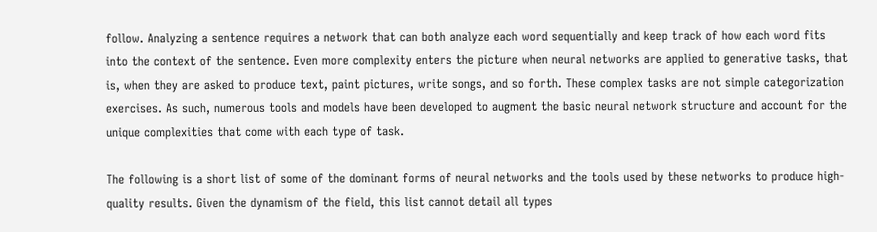follow. Analyzing a sentence requires a network that can both analyze each word sequentially and keep track of how each word fits into the context of the sentence. Even more complexity enters the picture when neural networks are applied to generative tasks, that is, when they are asked to produce text, paint pictures, write songs, and so forth. These complex tasks are not simple categorization exercises. As such, numerous tools and models have been developed to augment the basic neural network structure and account for the unique complexities that come with each type of task.

The following is a short list of some of the dominant forms of neural networks and the tools used by these networks to produce high-quality results. Given the dynamism of the field, this list cannot detail all types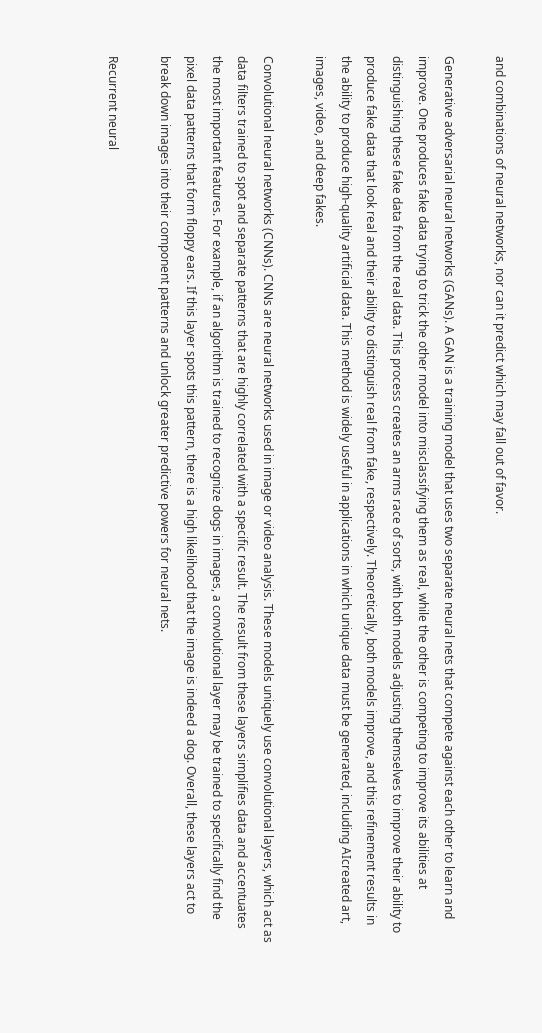and combinations of neural networks, nor can it predict which may fall out of favor.

Generative adversarial neural networks (GANs). A GAN is a training model that uses two separate neural nets that compete against each other to learn and improve. One produces fake data trying to trick the other model into misclassifying them as real, while the other is competing to improve its abilities at distinguishing these fake data from the real data. This process creates an arms race of sorts, with both models adjusting themselves to improve their ability to produce fake data that look real and their ability to distinguish real from fake, respectively. Theoretically, both models improve, and this refinement results in the ability to produce high-quality artificial data. This method is widely useful in applications in which unique data must be generated, including AIcreated art, images, video, and deep fakes.

Convolutional neural networks (CNNs). CNNs are neural networks used in image or video analysis. These models uniquely use convolutional layers, which act as data filters trained to spot and separate patterns that are highly correlated with a specific result. The result from these layers simplifies data and accentuates the most important features. For example, if an algorithm is trained to recognize dogs in images, a convolutional layer may be trained to specifically find the pixel data patterns that form floppy ears. If this layer spots this pattern, there is a high likelihood that the image is indeed a dog. Overall, these layers act to break down images into their component patterns and unlock greater predictive powers for neural nets.

Recurrent neural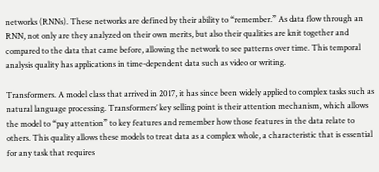networks (RNNs). These networks are defined by their ability to “remember.” As data flow through an RNN, not only are they analyzed on their own merits, but also their qualities are knit together and compared to the data that came before, allowing the network to see patterns over time. This temporal analysis quality has applications in time-dependent data such as video or writing.

Transformers. A model class that arrived in 2017, it has since been widely applied to complex tasks such as natural language processing. Transformers’ key selling point is their attention mechanism, which allows the model to “pay attention” to key features and remember how those features in the data relate to others. This quality allows these models to treat data as a complex whole, a characteristic that is essential for any task that requires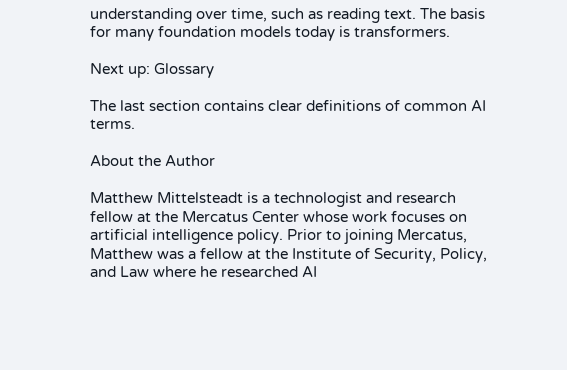understanding over time, such as reading text. The basis for many foundation models today is transformers.

Next up: Glossary

The last section contains clear definitions of common AI terms.

About the Author

Matthew Mittelsteadt is a technologist and research fellow at the Mercatus Center whose work focuses on artificial intelligence policy. Prior to joining Mercatus, Matthew was a fellow at the Institute of Security, Policy, and Law where he researched AI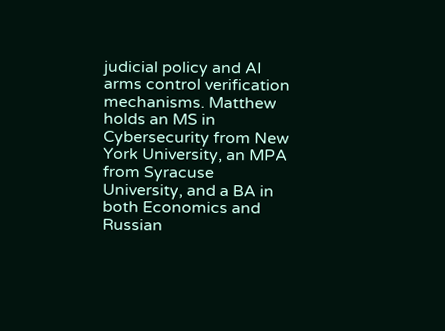judicial policy and AI arms control verification mechanisms. Matthew holds an MS in Cybersecurity from New York University, an MPA from Syracuse University, and a BA in both Economics and Russian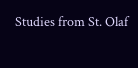Studies from St. Olaf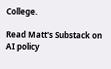College.

Read Matt's Substack on AI policy